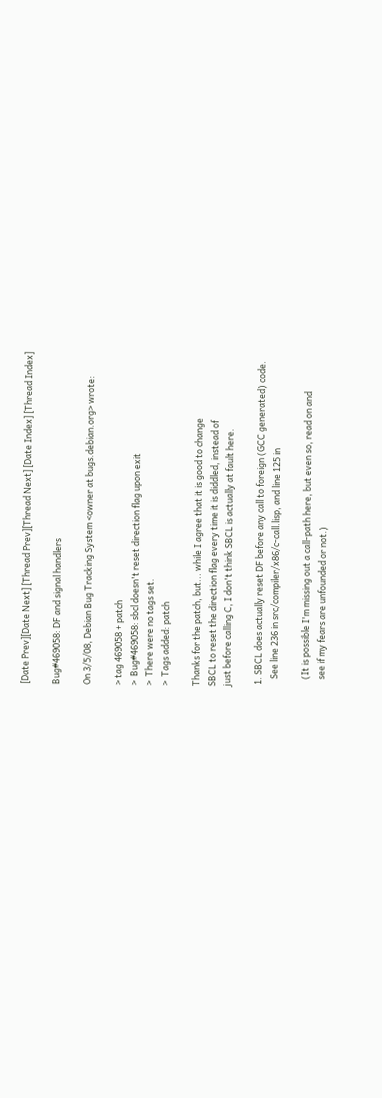[Date Prev][Date Next] [Thread Prev][Thread Next] [Date Index] [Thread Index]

Bug#469058: DF and signal handlers

On 3/5/08, Debian Bug Tracking System <owner at bugs.debian.org> wrote:

> tag 469058 + patch
>  Bug#469058: sbcl doesn't reset direction flag upon exit
>  There were no tags set.
>  Tags added: patch

Thanks for the patch, but... while I agree that it is good to change
SBCL to reset the direction flag every time it is diddled, instead of
just before calling C, I don't think SBCL is actually at fault here.

 1. SBCL does actually reset DF before any call to foreign (GCC generated) code.
    See line 236 in src/compiler/x86/c-call.lisp, and line 125 in

    (It is possible I'm missing out a call-path here, but even so, read on and
    see if my fears are unfounded or not.)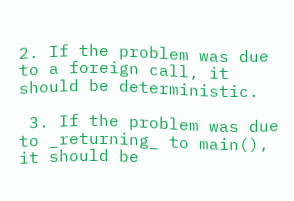2. If the problem was due to a foreign call, it should be deterministic.

 3. If the problem was due to _returning_ to main(), it should be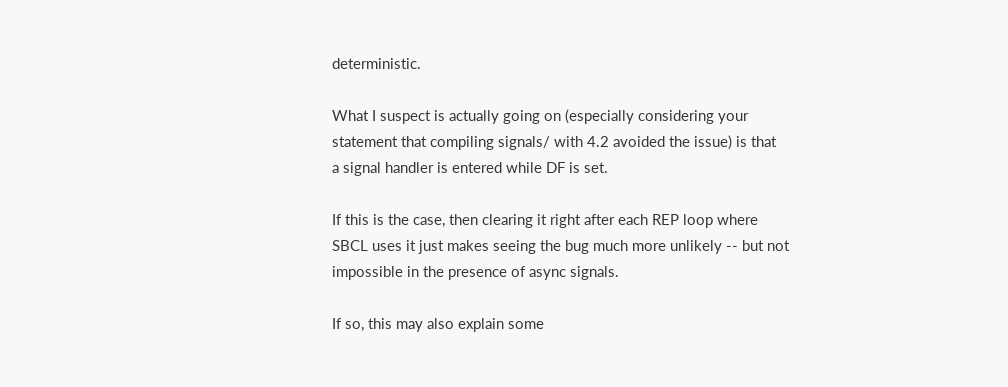deterministic.

What I suspect is actually going on (especially considering your
statement that compiling signals/ with 4.2 avoided the issue) is that
a signal handler is entered while DF is set.

If this is the case, then clearing it right after each REP loop where
SBCL uses it just makes seeing the bug much more unlikely -- but not
impossible in the presence of async signals.

If so, this may also explain some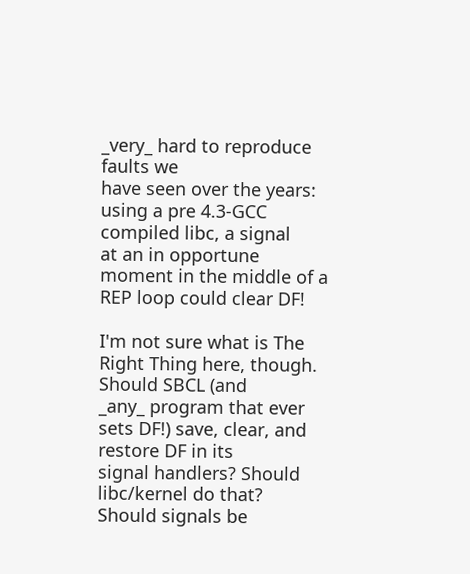_very_ hard to reproduce faults we
have seen over the years: using a pre 4.3-GCC compiled libc, a signal
at an in opportune moment in the middle of a REP loop could clear DF!

I'm not sure what is The Right Thing here, though. Should SBCL (and
_any_ program that ever sets DF!) save, clear, and restore DF in its
signal handlers? Should libc/kernel do that? Should signals be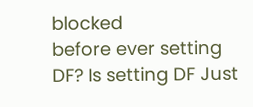blocked
before ever setting DF? Is setting DF Just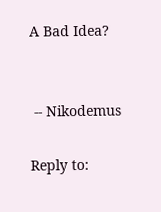A Bad Idea?


 -- Nikodemus

Reply to: